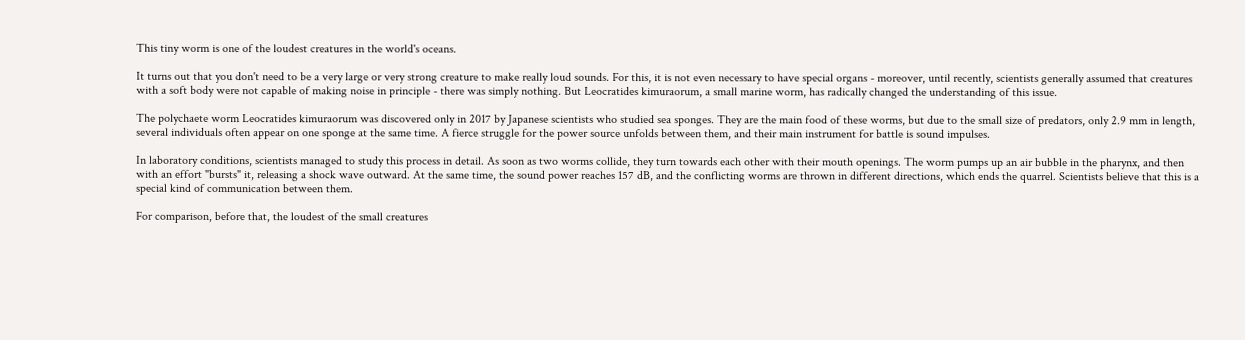This tiny worm is one of the loudest creatures in the world's oceans.

It turns out that you don't need to be a very large or very strong creature to make really loud sounds. For this, it is not even necessary to have special organs - moreover, until recently, scientists generally assumed that creatures with a soft body were not capable of making noise in principle - there was simply nothing. But Leocratides kimuraorum, a small marine worm, has radically changed the understanding of this issue.

The polychaete worm Leocratides kimuraorum was discovered only in 2017 by Japanese scientists who studied sea sponges. They are the main food of these worms, but due to the small size of predators, only 2.9 mm in length, several individuals often appear on one sponge at the same time. A fierce struggle for the power source unfolds between them, and their main instrument for battle is sound impulses.

In laboratory conditions, scientists managed to study this process in detail. As soon as two worms collide, they turn towards each other with their mouth openings. The worm pumps up an air bubble in the pharynx, and then with an effort "bursts" it, releasing a shock wave outward. At the same time, the sound power reaches 157 dB, and the conflicting worms are thrown in different directions, which ends the quarrel. Scientists believe that this is a special kind of communication between them.

For comparison, before that, the loudest of the small creatures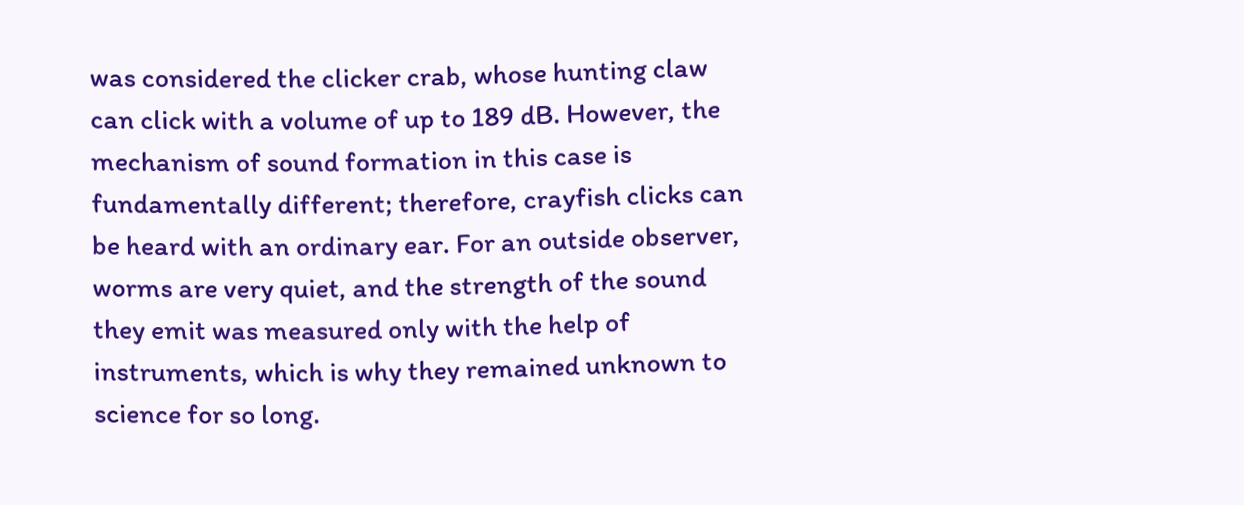was considered the clicker crab, whose hunting claw can click with a volume of up to 189 dB. However, the mechanism of sound formation in this case is fundamentally different; therefore, crayfish clicks can be heard with an ordinary ear. For an outside observer, worms are very quiet, and the strength of the sound they emit was measured only with the help of instruments, which is why they remained unknown to science for so long.